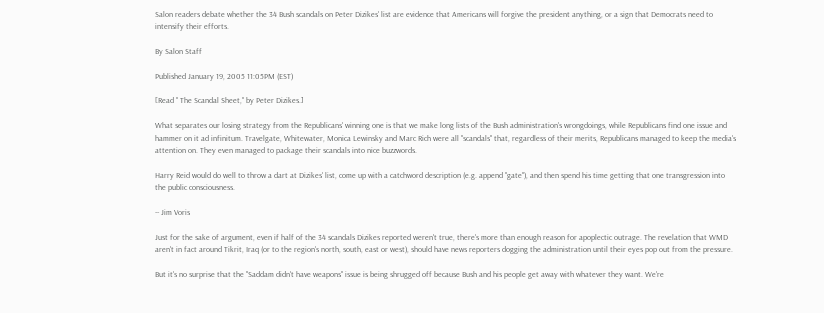Salon readers debate whether the 34 Bush scandals on Peter Dizikes' list are evidence that Americans will forgive the president anything, or a sign that Democrats need to intensify their efforts.

By Salon Staff

Published January 19, 2005 11:05PM (EST)

[Read " The Scandal Sheet," by Peter Dizikes.]

What separates our losing strategy from the Republicans' winning one is that we make long lists of the Bush administration's wrongdoings, while Republicans find one issue and hammer on it ad infinitum. Travelgate, Whitewater, Monica Lewinsky and Marc Rich were all "scandals" that, regardless of their merits, Republicans managed to keep the media's attention on. They even managed to package their scandals into nice buzzwords.

Harry Reid would do well to throw a dart at Dizikes' list, come up with a catchword description (e.g. append "gate"), and then spend his time getting that one transgression into the public consciousness.

-- Jim Voris

Just for the sake of argument, even if half of the 34 scandals Dizikes reported weren't true, there's more than enough reason for apoplectic outrage. The revelation that WMD aren't in fact around Tikrit, Iraq (or to the region's north, south, east or west), should have news reporters dogging the administration until their eyes pop out from the pressure.

But it's no surprise that the "Saddam didn't have weapons" issue is being shrugged off because Bush and his people get away with whatever they want. We're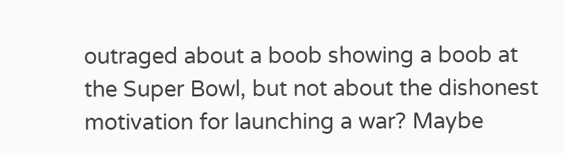outraged about a boob showing a boob at the Super Bowl, but not about the dishonest motivation for launching a war? Maybe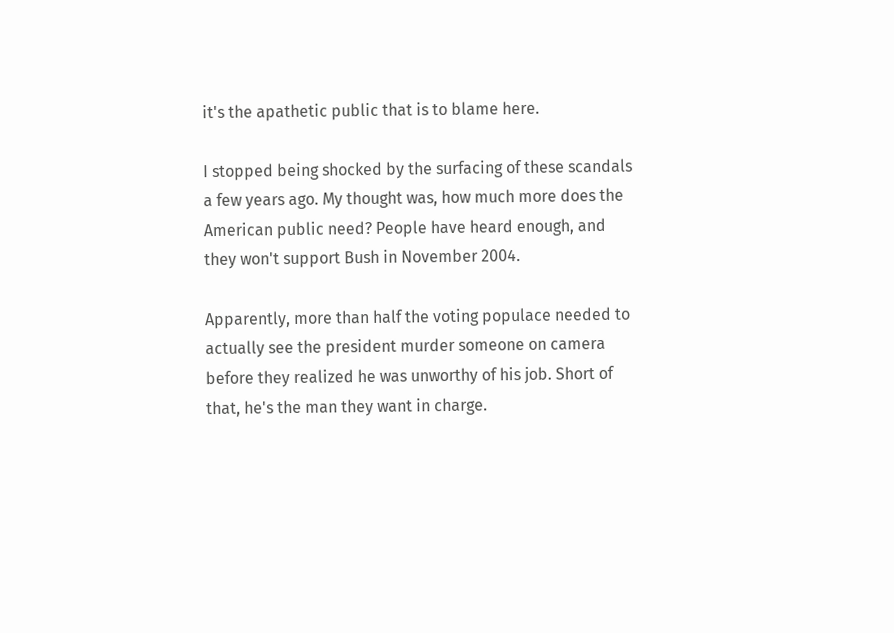it's the apathetic public that is to blame here.

I stopped being shocked by the surfacing of these scandals a few years ago. My thought was, how much more does the American public need? People have heard enough, and they won't support Bush in November 2004.

Apparently, more than half the voting populace needed to actually see the president murder someone on camera before they realized he was unworthy of his job. Short of that, he's the man they want in charge.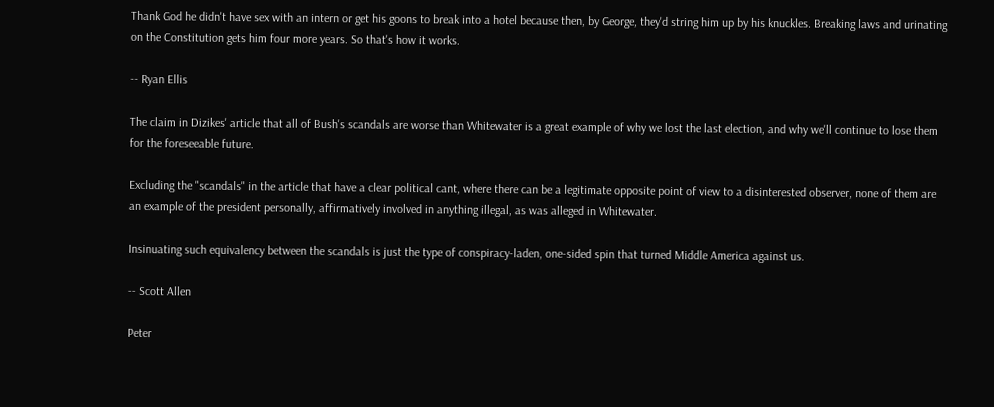Thank God he didn't have sex with an intern or get his goons to break into a hotel because then, by George, they'd string him up by his knuckles. Breaking laws and urinating on the Constitution gets him four more years. So that's how it works.

-- Ryan Ellis

The claim in Dizikes' article that all of Bush's scandals are worse than Whitewater is a great example of why we lost the last election, and why we'll continue to lose them for the foreseeable future.

Excluding the "scandals" in the article that have a clear political cant, where there can be a legitimate opposite point of view to a disinterested observer, none of them are an example of the president personally, affirmatively involved in anything illegal, as was alleged in Whitewater.

Insinuating such equivalency between the scandals is just the type of conspiracy-laden, one-sided spin that turned Middle America against us.

-- Scott Allen

Peter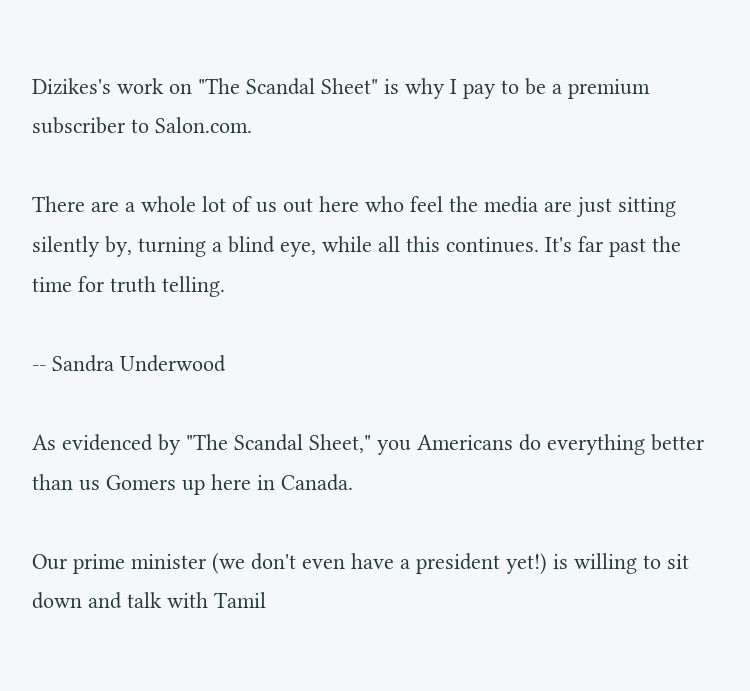Dizikes's work on "The Scandal Sheet" is why I pay to be a premium subscriber to Salon.com.

There are a whole lot of us out here who feel the media are just sitting silently by, turning a blind eye, while all this continues. It's far past the time for truth telling.

-- Sandra Underwood

As evidenced by "The Scandal Sheet," you Americans do everything better than us Gomers up here in Canada.

Our prime minister (we don't even have a president yet!) is willing to sit down and talk with Tamil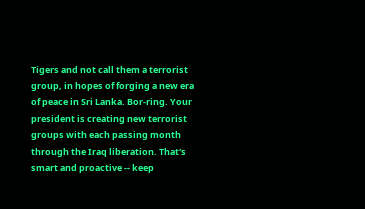Tigers and not call them a terrorist group, in hopes of forging a new era of peace in Sri Lanka. Bor-ring. Your president is creating new terrorist groups with each passing month through the Iraq liberation. That's smart and proactive -- keep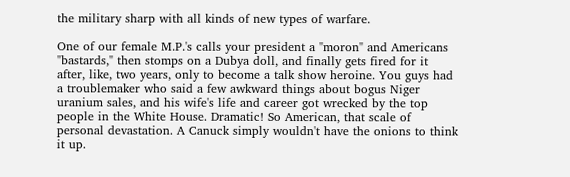the military sharp with all kinds of new types of warfare.

One of our female M.P.'s calls your president a "moron" and Americans "bastards," then stomps on a Dubya doll, and finally gets fired for it after, like, two years, only to become a talk show heroine. You guys had a troublemaker who said a few awkward things about bogus Niger uranium sales, and his wife's life and career got wrecked by the top people in the White House. Dramatic! So American, that scale of personal devastation. A Canuck simply wouldn't have the onions to think it up.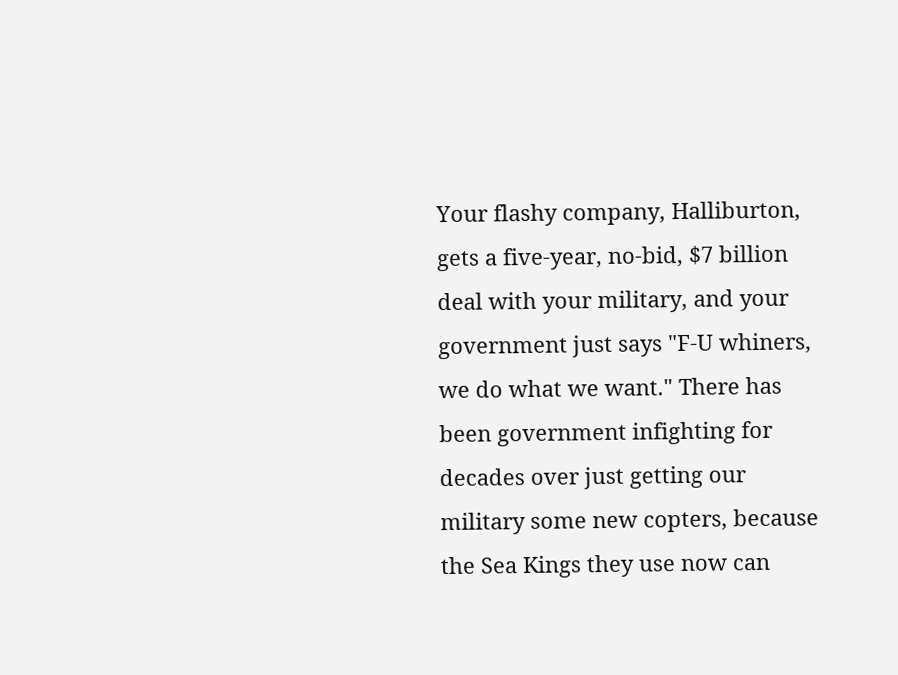Your flashy company, Halliburton, gets a five-year, no-bid, $7 billion deal with your military, and your government just says "F-U whiners, we do what we want." There has been government infighting for decades over just getting our military some new copters, because the Sea Kings they use now can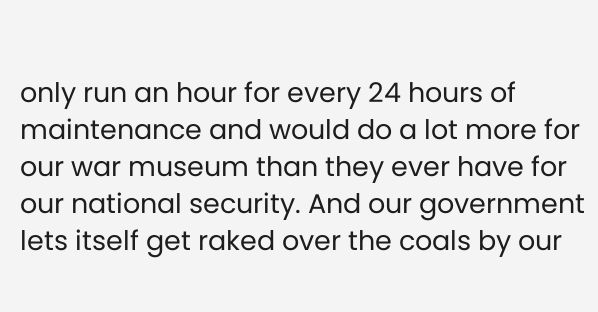only run an hour for every 24 hours of maintenance and would do a lot more for our war museum than they ever have for our national security. And our government lets itself get raked over the coals by our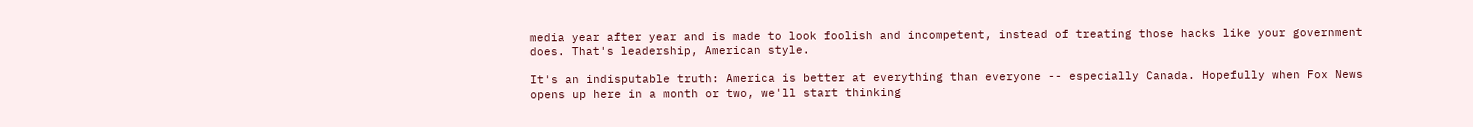media year after year and is made to look foolish and incompetent, instead of treating those hacks like your government does. That's leadership, American style.

It's an indisputable truth: America is better at everything than everyone -- especially Canada. Hopefully when Fox News opens up here in a month or two, we'll start thinking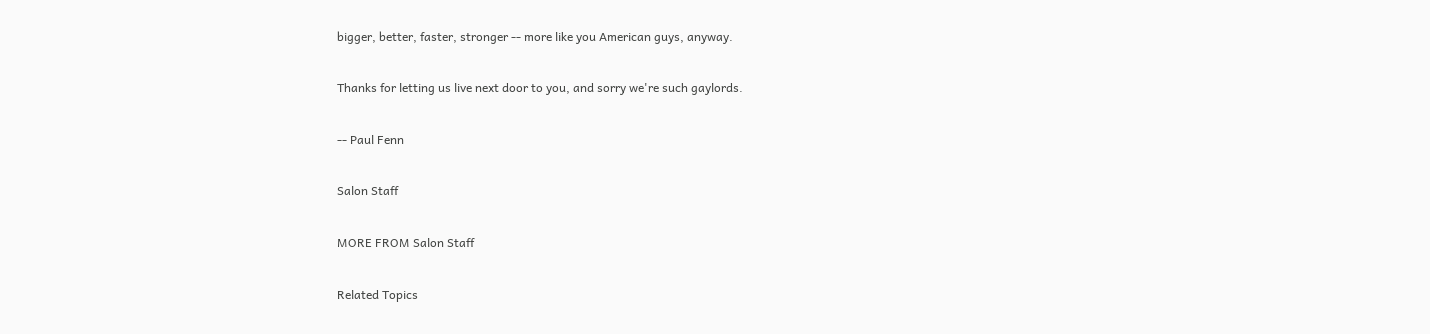bigger, better, faster, stronger -- more like you American guys, anyway.

Thanks for letting us live next door to you, and sorry we're such gaylords.

-- Paul Fenn

Salon Staff

MORE FROM Salon Staff

Related Topics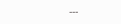---